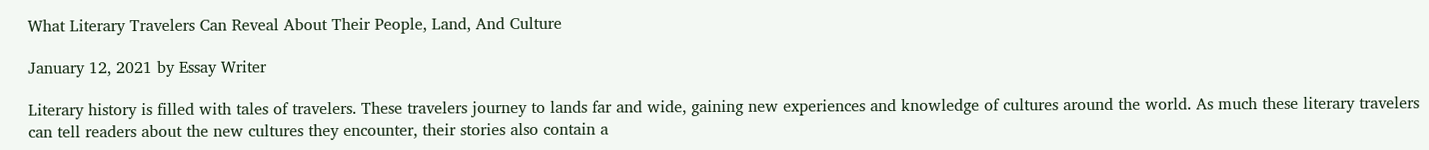What Literary Travelers Can Reveal About Their People, Land, And Culture

January 12, 2021 by Essay Writer

Literary history is filled with tales of travelers. These travelers journey to lands far and wide, gaining new experiences and knowledge of cultures around the world. As much these literary travelers can tell readers about the new cultures they encounter, their stories also contain a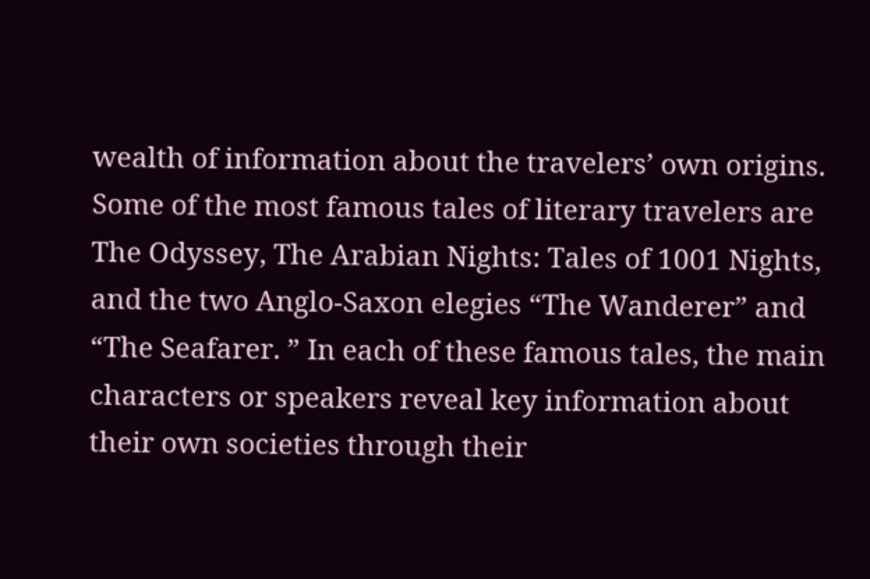wealth of information about the travelers’ own origins. Some of the most famous tales of literary travelers are The Odyssey, The Arabian Nights: Tales of 1001 Nights, and the two Anglo-Saxon elegies “The Wanderer” and “The Seafarer. ” In each of these famous tales, the main characters or speakers reveal key information about their own societies through their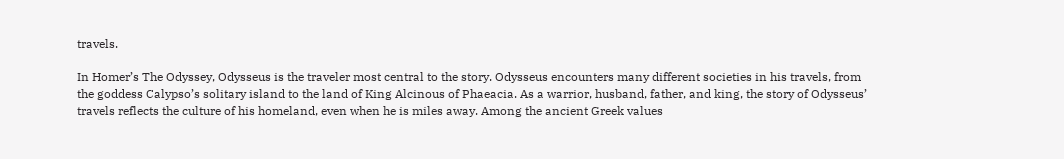travels.

In Homer’s The Odyssey, Odysseus is the traveler most central to the story. Odysseus encounters many different societies in his travels, from the goddess Calypso’s solitary island to the land of King Alcinous of Phaeacia. As a warrior, husband, father, and king, the story of Odysseus’ travels reflects the culture of his homeland, even when he is miles away. Among the ancient Greek values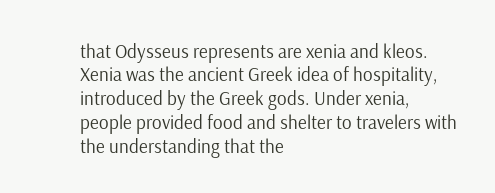that Odysseus represents are xenia and kleos. Xenia was the ancient Greek idea of hospitality, introduced by the Greek gods. Under xenia, people provided food and shelter to travelers with the understanding that the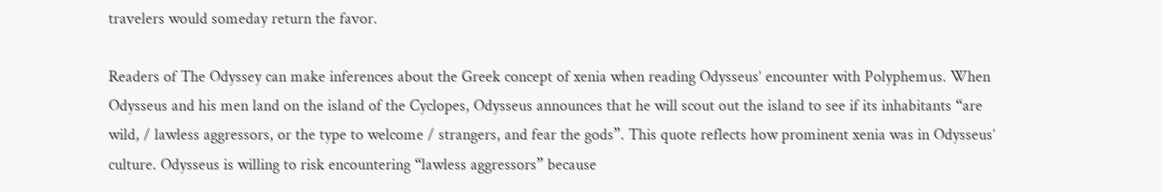travelers would someday return the favor.

Readers of The Odyssey can make inferences about the Greek concept of xenia when reading Odysseus’ encounter with Polyphemus. When Odysseus and his men land on the island of the Cyclopes, Odysseus announces that he will scout out the island to see if its inhabitants “are wild, / lawless aggressors, or the type to welcome / strangers, and fear the gods”. This quote reflects how prominent xenia was in Odysseus’ culture. Odysseus is willing to risk encountering “lawless aggressors” because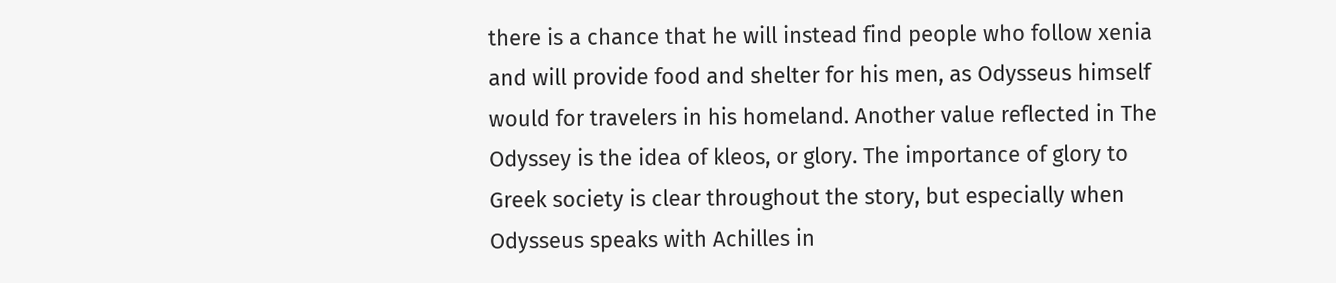there is a chance that he will instead find people who follow xenia and will provide food and shelter for his men, as Odysseus himself would for travelers in his homeland. Another value reflected in The Odyssey is the idea of kleos, or glory. The importance of glory to Greek society is clear throughout the story, but especially when Odysseus speaks with Achilles in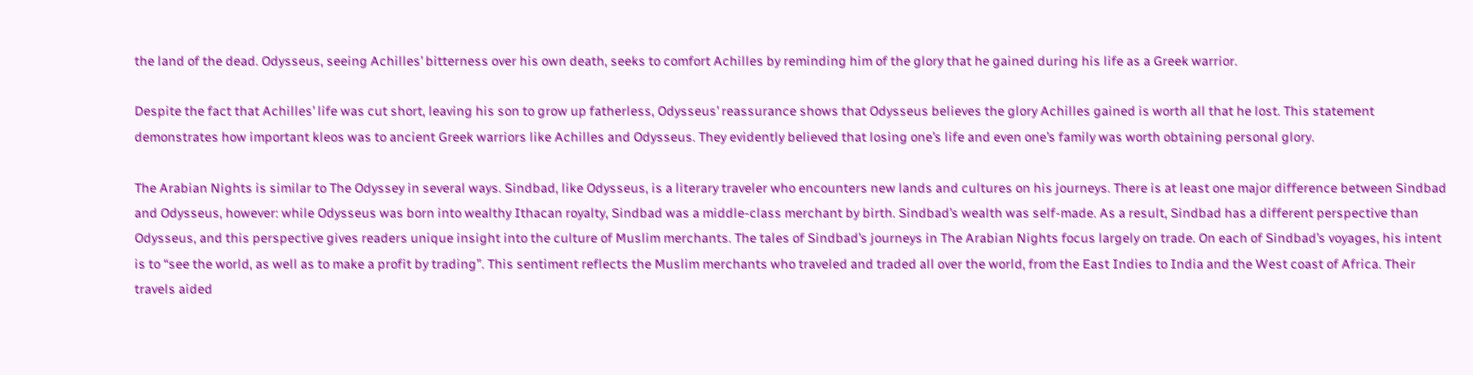the land of the dead. Odysseus, seeing Achilles’ bitterness over his own death, seeks to comfort Achilles by reminding him of the glory that he gained during his life as a Greek warrior.

Despite the fact that Achilles’ life was cut short, leaving his son to grow up fatherless, Odysseus’ reassurance shows that Odysseus believes the glory Achilles gained is worth all that he lost. This statement demonstrates how important kleos was to ancient Greek warriors like Achilles and Odysseus. They evidently believed that losing one’s life and even one’s family was worth obtaining personal glory.

The Arabian Nights is similar to The Odyssey in several ways. Sindbad, like Odysseus, is a literary traveler who encounters new lands and cultures on his journeys. There is at least one major difference between Sindbad and Odysseus, however: while Odysseus was born into wealthy Ithacan royalty, Sindbad was a middle-class merchant by birth. Sindbad’s wealth was self-made. As a result, Sindbad has a different perspective than Odysseus, and this perspective gives readers unique insight into the culture of Muslim merchants. The tales of Sindbad’s journeys in The Arabian Nights focus largely on trade. On each of Sindbad’s voyages, his intent is to “see the world, as well as to make a profit by trading”. This sentiment reflects the Muslim merchants who traveled and traded all over the world, from the East Indies to India and the West coast of Africa. Their travels aided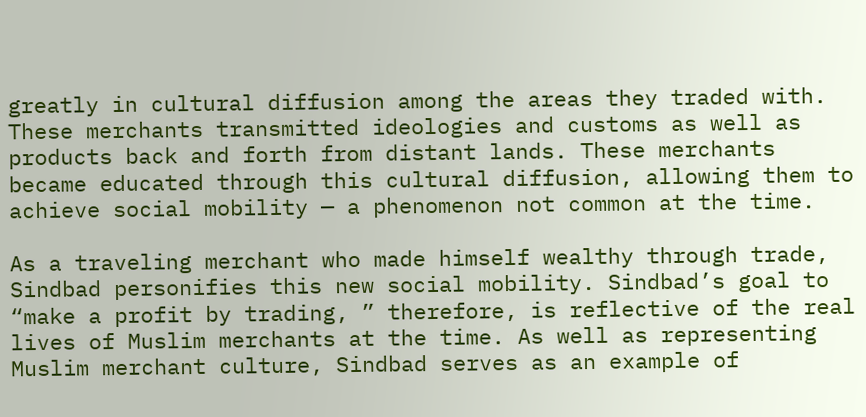greatly in cultural diffusion among the areas they traded with. These merchants transmitted ideologies and customs as well as products back and forth from distant lands. These merchants became educated through this cultural diffusion, allowing them to achieve social mobility — a phenomenon not common at the time.

As a traveling merchant who made himself wealthy through trade, Sindbad personifies this new social mobility. Sindbad’s goal to “make a profit by trading, ” therefore, is reflective of the real lives of Muslim merchants at the time. As well as representing Muslim merchant culture, Sindbad serves as an example of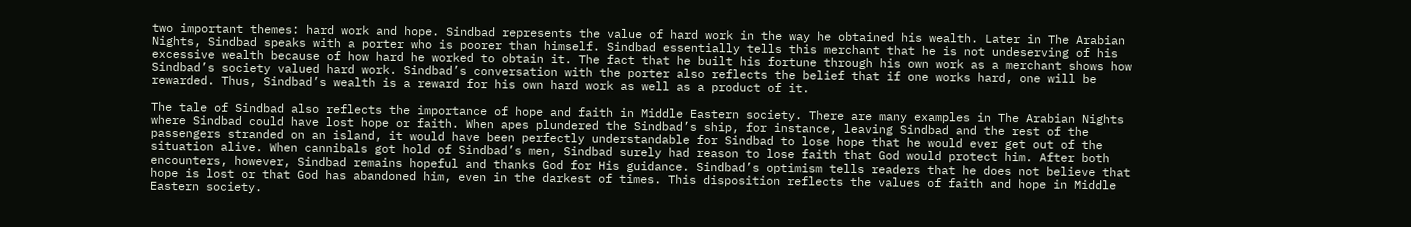two important themes: hard work and hope. Sindbad represents the value of hard work in the way he obtained his wealth. Later in The Arabian Nights, Sindbad speaks with a porter who is poorer than himself. Sindbad essentially tells this merchant that he is not undeserving of his excessive wealth because of how hard he worked to obtain it. The fact that he built his fortune through his own work as a merchant shows how Sindbad’s society valued hard work. Sindbad’s conversation with the porter also reflects the belief that if one works hard, one will be rewarded. Thus, Sindbad’s wealth is a reward for his own hard work as well as a product of it.

The tale of Sindbad also reflects the importance of hope and faith in Middle Eastern society. There are many examples in The Arabian Nights where Sindbad could have lost hope or faith. When apes plundered the Sindbad’s ship, for instance, leaving Sindbad and the rest of the passengers stranded on an island, it would have been perfectly understandable for Sindbad to lose hope that he would ever get out of the situation alive. When cannibals got hold of Sindbad’s men, Sindbad surely had reason to lose faith that God would protect him. After both encounters, however, Sindbad remains hopeful and thanks God for His guidance. Sindbad’s optimism tells readers that he does not believe that hope is lost or that God has abandoned him, even in the darkest of times. This disposition reflects the values of faith and hope in Middle Eastern society.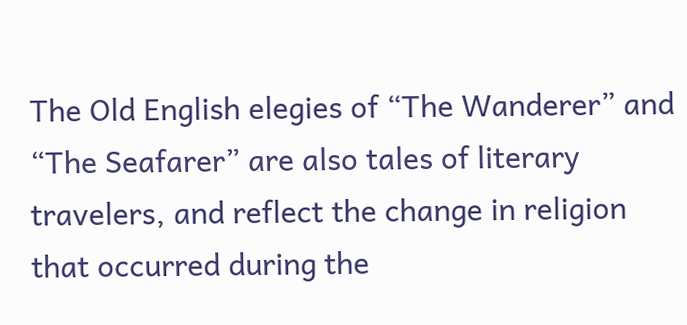The Old English elegies of “The Wanderer” and “The Seafarer” are also tales of literary travelers, and reflect the change in religion that occurred during the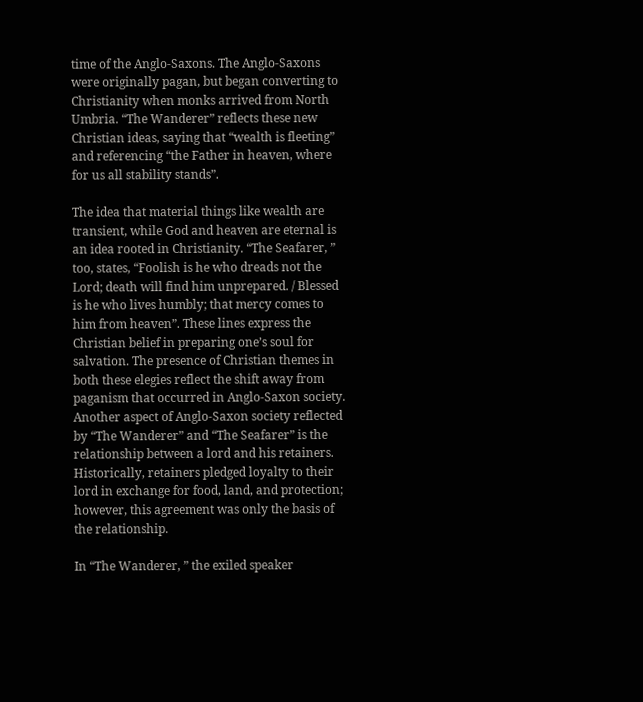time of the Anglo-Saxons. The Anglo-Saxons were originally pagan, but began converting to Christianity when monks arrived from North Umbria. “The Wanderer” reflects these new Christian ideas, saying that “wealth is fleeting” and referencing “the Father in heaven, where for us all stability stands”.

The idea that material things like wealth are transient, while God and heaven are eternal is an idea rooted in Christianity. “The Seafarer, ” too, states, “Foolish is he who dreads not the Lord; death will find him unprepared. / Blessed is he who lives humbly; that mercy comes to him from heaven”. These lines express the Christian belief in preparing one’s soul for salvation. The presence of Christian themes in both these elegies reflect the shift away from paganism that occurred in Anglo-Saxon society. Another aspect of Anglo-Saxon society reflected by “The Wanderer” and “The Seafarer” is the relationship between a lord and his retainers. Historically, retainers pledged loyalty to their lord in exchange for food, land, and protection; however, this agreement was only the basis of the relationship.

In “The Wanderer, ” the exiled speaker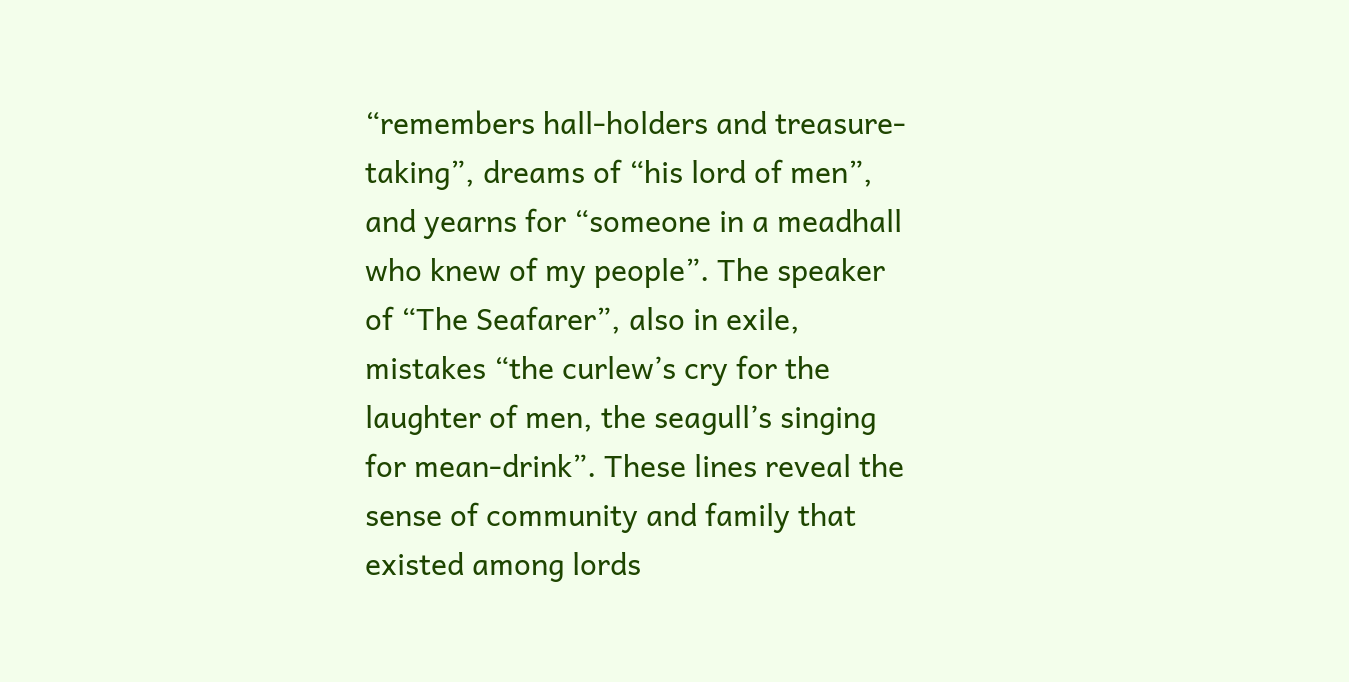“remembers hall-holders and treasure-taking”, dreams of “his lord of men”, and yearns for “someone in a meadhall who knew of my people”. The speaker of “The Seafarer”, also in exile, mistakes “the curlew’s cry for the laughter of men, the seagull’s singing for mean-drink”. These lines reveal the sense of community and family that existed among lords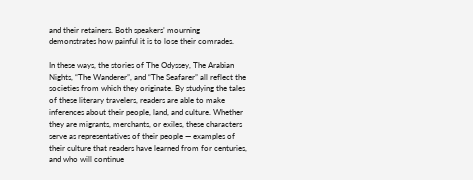and their retainers. Both speakers’ mourning demonstrates how painful it is to lose their comrades.

In these ways, the stories of The Odyssey, The Arabian Nights, “The Wanderer”, and “The Seafarer” all reflect the societies from which they originate. By studying the tales of these literary travelers, readers are able to make inferences about their people, land, and culture. Whether they are migrants, merchants, or exiles, these characters serve as representatives of their people — examples of their culture that readers have learned from for centuries, and who will continue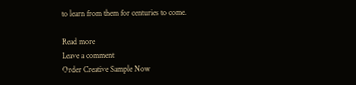to learn from them for centuries to come.

Read more
Leave a comment
Order Creative Sample Now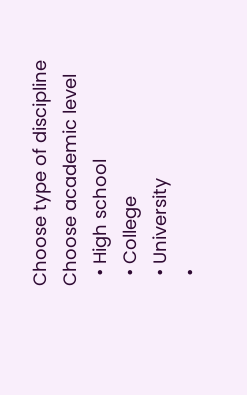Choose type of discipline
Choose academic level
  • High school
  • College
  • University
  •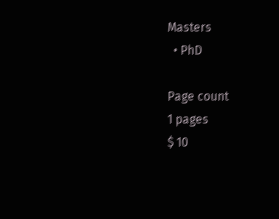Masters
  • PhD

Page count
1 pages
$ 10